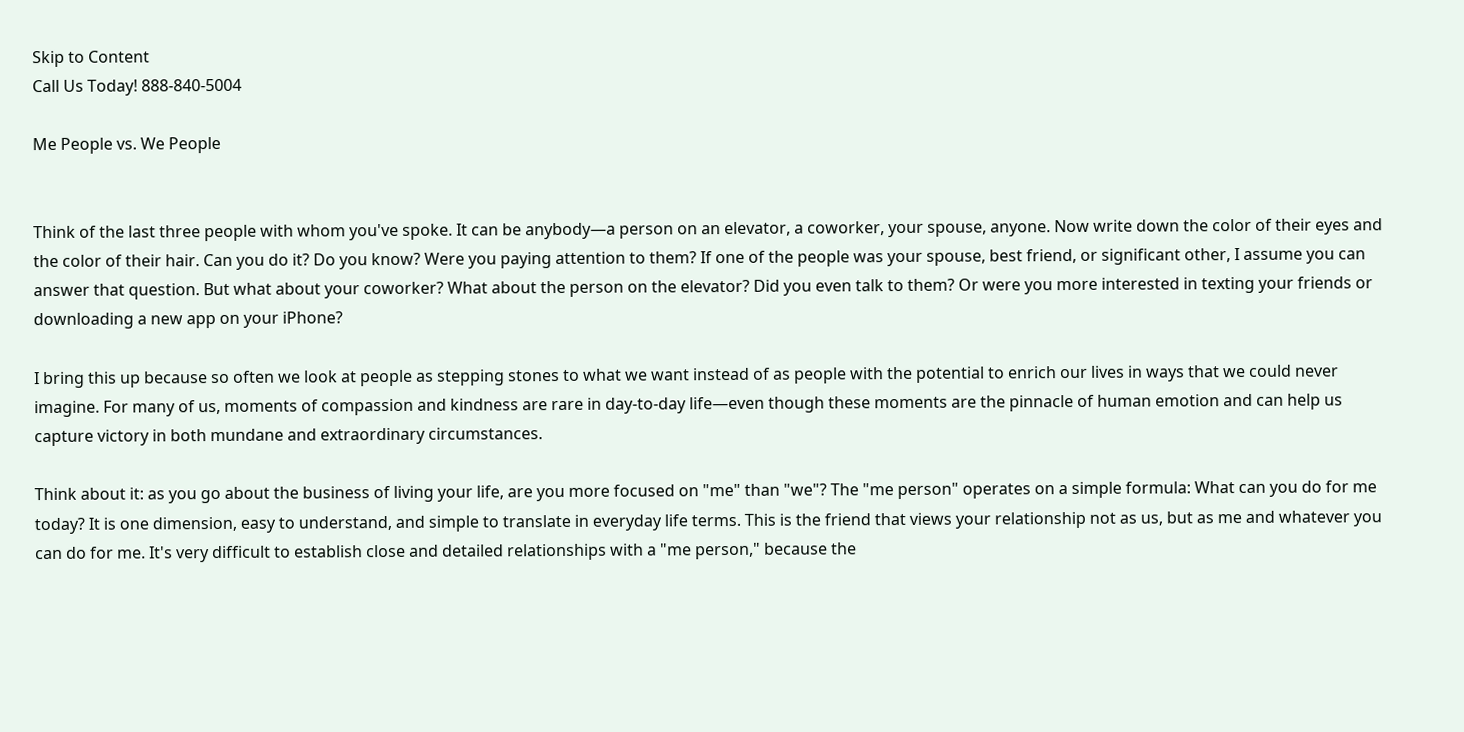Skip to Content
Call Us Today! 888-840-5004

Me People vs. We People


Think of the last three people with whom you've spoke. It can be anybody—a person on an elevator, a coworker, your spouse, anyone. Now write down the color of their eyes and the color of their hair. Can you do it? Do you know? Were you paying attention to them? If one of the people was your spouse, best friend, or significant other, I assume you can answer that question. But what about your coworker? What about the person on the elevator? Did you even talk to them? Or were you more interested in texting your friends or downloading a new app on your iPhone?

I bring this up because so often we look at people as stepping stones to what we want instead of as people with the potential to enrich our lives in ways that we could never imagine. For many of us, moments of compassion and kindness are rare in day-to-day life—even though these moments are the pinnacle of human emotion and can help us capture victory in both mundane and extraordinary circumstances.

Think about it: as you go about the business of living your life, are you more focused on "me" than "we"? The "me person" operates on a simple formula: What can you do for me today? It is one dimension, easy to understand, and simple to translate in everyday life terms. This is the friend that views your relationship not as us, but as me and whatever you can do for me. It's very difficult to establish close and detailed relationships with a "me person," because the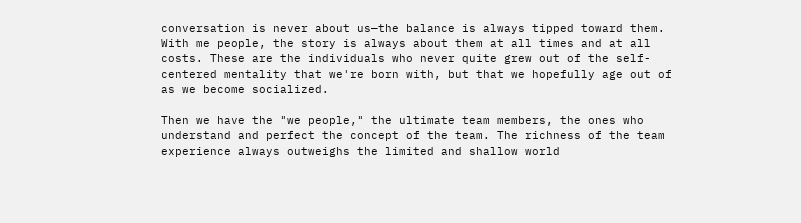conversation is never about us—the balance is always tipped toward them. With me people, the story is always about them at all times and at all costs. These are the individuals who never quite grew out of the self-centered mentality that we're born with, but that we hopefully age out of as we become socialized.

Then we have the "we people," the ultimate team members, the ones who understand and perfect the concept of the team. The richness of the team experience always outweighs the limited and shallow world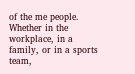of the me people. Whether in the workplace, in a family, or in a sports team,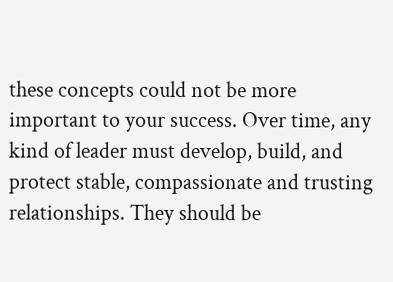these concepts could not be more important to your success. Over time, any kind of leader must develop, build, and protect stable, compassionate and trusting relationships. They should be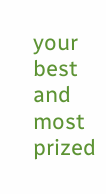your best and most prized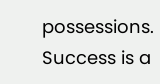possessions. Success is a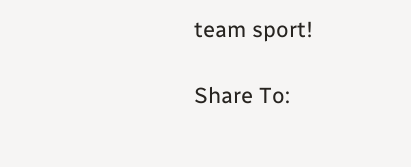team sport!

Share To: